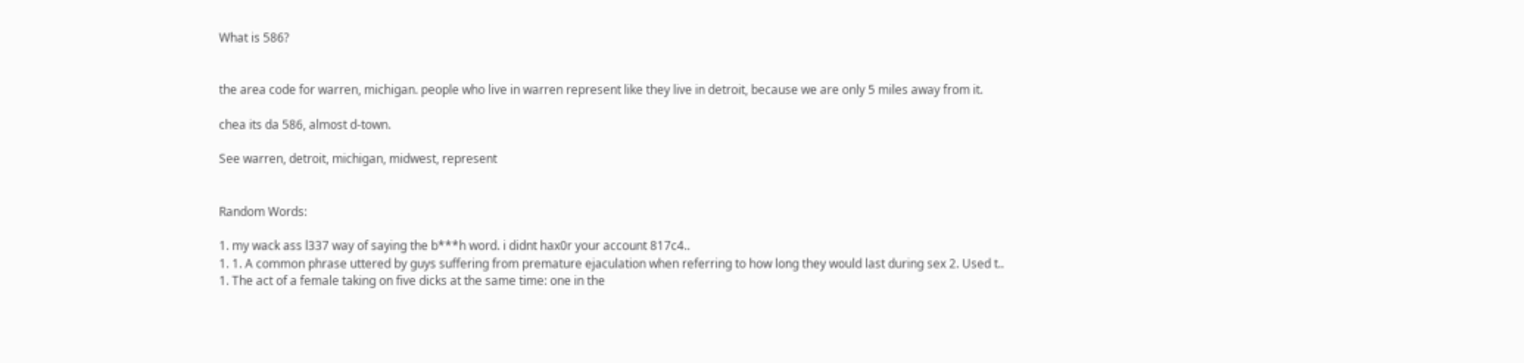What is 586?


the area code for warren, michigan. people who live in warren represent like they live in detroit, because we are only 5 miles away from it.

chea its da 586, almost d-town.

See warren, detroit, michigan, midwest, represent


Random Words:

1. my wack ass l337 way of saying the b***h word. i didnt hax0r your account 817c4..
1. 1. A common phrase uttered by guys suffering from premature ejaculation when referring to how long they would last during sex 2. Used t..
1. The act of a female taking on five dicks at the same time: one in the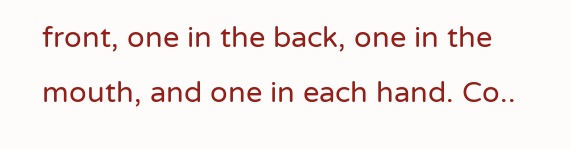front, one in the back, one in the mouth, and one in each hand. Co..